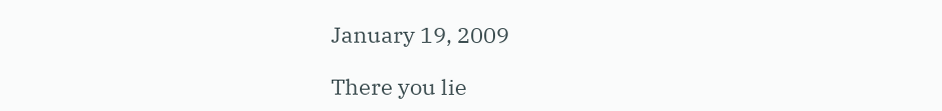January 19, 2009

There you lie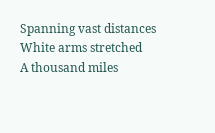Spanning vast distances
White arms stretched
A thousand miles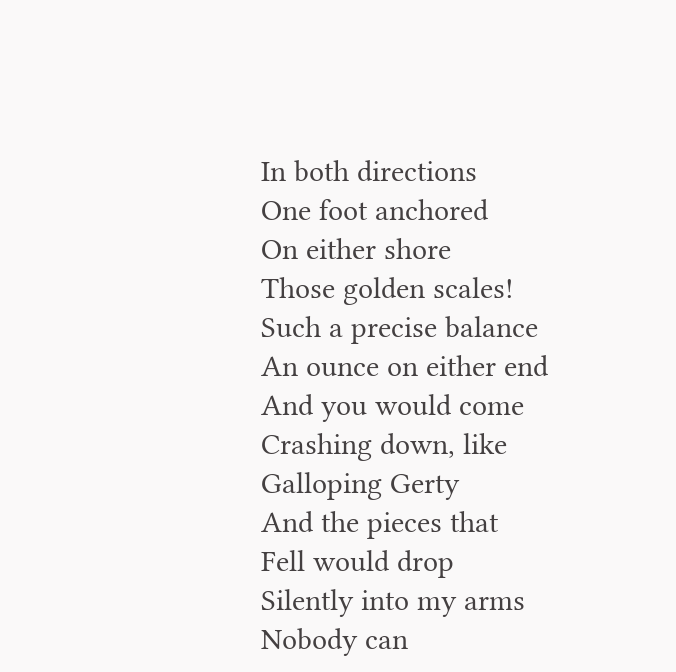In both directions
One foot anchored
On either shore
Those golden scales!
Such a precise balance
An ounce on either end
And you would come
Crashing down, like
Galloping Gerty
And the pieces that
Fell would drop
Silently into my arms
Nobody can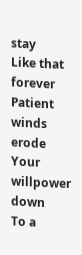stay
Like that forever
Patient winds erode
Your willpower down
To a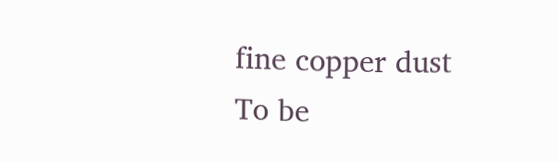fine copper dust
To be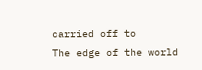carried off to
The edge of the world